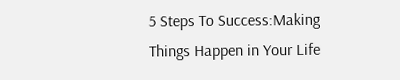5 Steps To Success:Making Things Happen in Your Life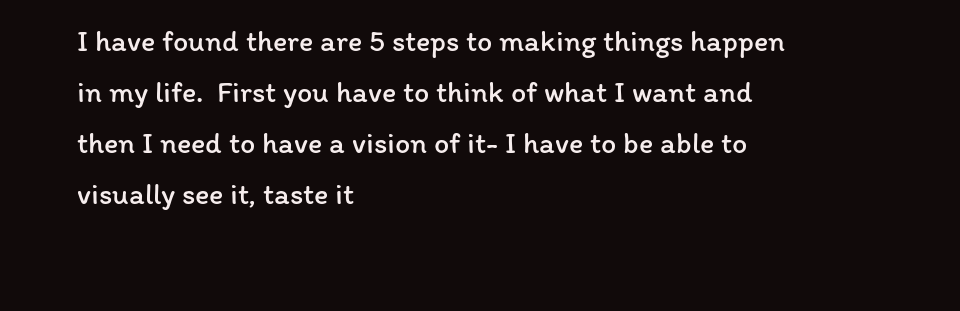I have found there are 5 steps to making things happen in my life.  First you have to think of what I want and then I need to have a vision of it- I have to be able to visually see it, taste it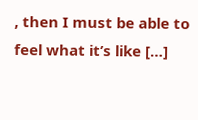, then I must be able to feel what it’s like […]